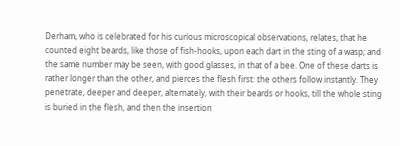Derham, who is celebrated for his curious microscopical observations, relates, that he counted eight beards, like those of fish-hooks, upon each dart in the sting of a wasp; and the same number may be seen, with good glasses, in that of a bee. One of these darts is rather longer than the other, and pierces the flesh first: the others follow instantly. They penetrate, deeper and deeper, alternately, with their beards or hooks, till the whole sting is buried in the flesh, and then the insertion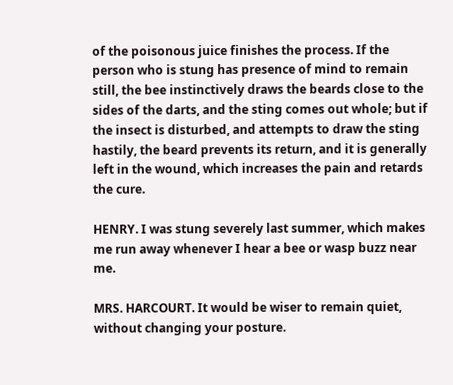of the poisonous juice finishes the process. If the person who is stung has presence of mind to remain still, the bee instinctively draws the beards close to the sides of the darts, and the sting comes out whole; but if the insect is disturbed, and attempts to draw the sting hastily, the beard prevents its return, and it is generally left in the wound, which increases the pain and retards the cure.

HENRY. I was stung severely last summer, which makes me run away whenever I hear a bee or wasp buzz near me.

MRS. HARCOURT. It would be wiser to remain quiet, without changing your posture.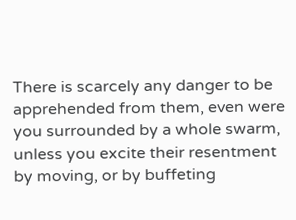There is scarcely any danger to be apprehended from them, even were you surrounded by a whole swarm, unless you excite their resentment by moving, or by buffeting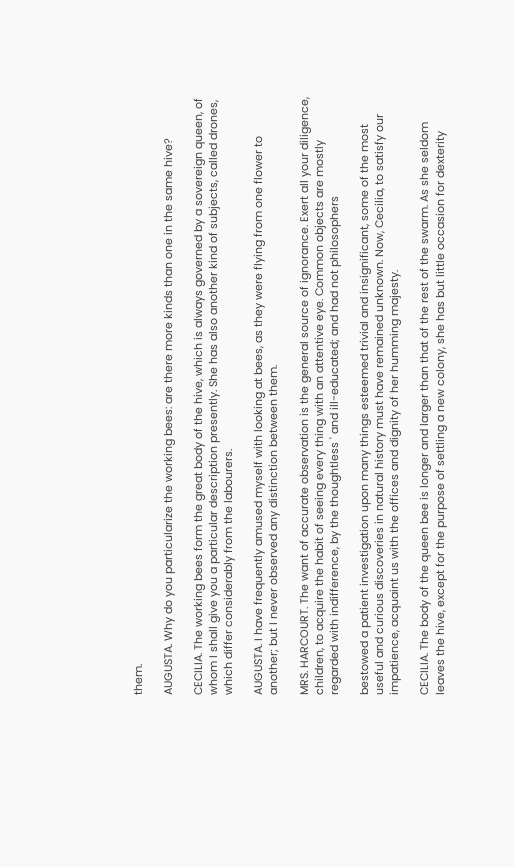them.

AUGUSTA. Why do you particularize the working bees: are there more kinds than one in the same hive?

CECILIA. The working bees form the great body of the hive, which is always governed by a sovereign queen, of whom I shall give you a particular description presently. She has also another kind of subjects, called drones, which differ considerably from the labourers.

AUGUSTA. I have frequently amused myself with looking at bees, as they were flying from one flower to another; but I never observed any distinction between them.

MRS. HARCOURT. The want of accurate observation is the general source of ignorance. Exert all your diligence, children, to acquire the habit of seeing every thing with an attentive eye. Common objects are mostly regarded with indifference, by the thoughtless ' and ill-educated; and had not philosophers

bestowed a patient investigation upon many things esteemed trivial and insignificant, some of the most useful and curious discoveries in natural history must have remained unknown. Now, Cecilia, to satisfy our impatience, acquaint us with the offices and dignity of her humming majesty.

CECILIA. The body of the queen bee is longer and larger than that of the rest of the swarm. As she seldom leaves the hive, except for the purpose of settling a new colony, she has but little occasion for dexterity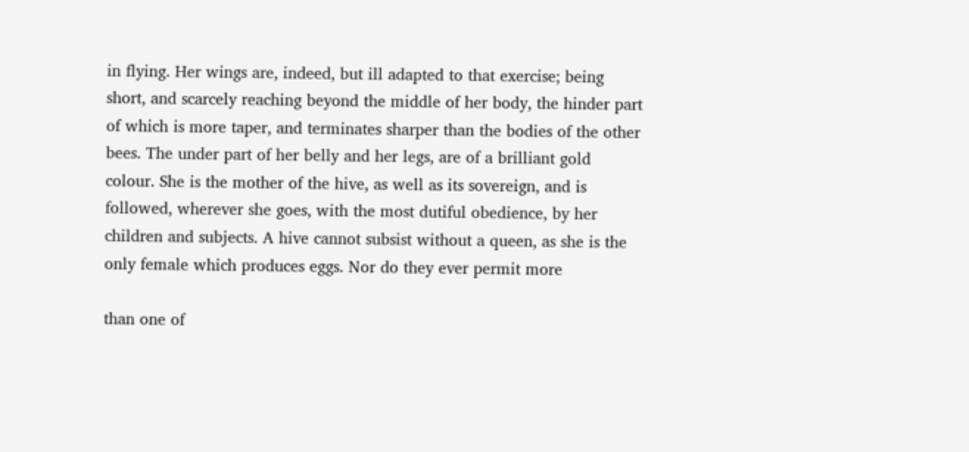in flying. Her wings are, indeed, but ill adapted to that exercise; being short, and scarcely reaching beyond the middle of her body, the hinder part of which is more taper, and terminates sharper than the bodies of the other bees. The under part of her belly and her legs, are of a brilliant gold colour. She is the mother of the hive, as well as its sovereign, and is followed, wherever she goes, with the most dutiful obedience, by her children and subjects. A hive cannot subsist without a queen, as she is the only female which produces eggs. Nor do they ever permit more

than one of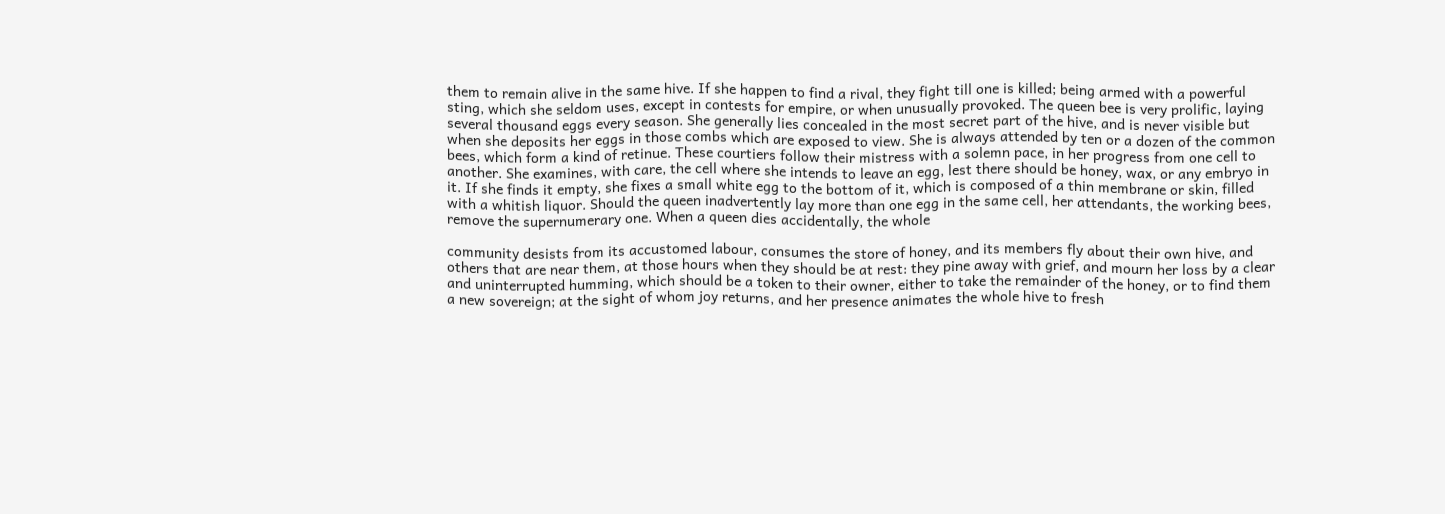them to remain alive in the same hive. If she happen to find a rival, they fight till one is killed; being armed with a powerful sting, which she seldom uses, except in contests for empire, or when unusually provoked. The queen bee is very prolific, laying several thousand eggs every season. She generally lies concealed in the most secret part of the hive, and is never visible but when she deposits her eggs in those combs which are exposed to view. She is always attended by ten or a dozen of the common bees, which form a kind of retinue. These courtiers follow their mistress with a solemn pace, in her progress from one cell to another. She examines, with care, the cell where she intends to leave an egg, lest there should be honey, wax, or any embryo in it. If she finds it empty, she fixes a small white egg to the bottom of it, which is composed of a thin membrane or skin, filled with a whitish liquor. Should the queen inadvertently lay more than one egg in the same cell, her attendants, the working bees, remove the supernumerary one. When a queen dies accidentally, the whole

community desists from its accustomed labour, consumes the store of honey, and its members fly about their own hive, and others that are near them, at those hours when they should be at rest: they pine away with grief, and mourn her loss by a clear and uninterrupted humming, which should be a token to their owner, either to take the remainder of the honey, or to find them a new sovereign; at the sight of whom joy returns, and her presence animates the whole hive to fresh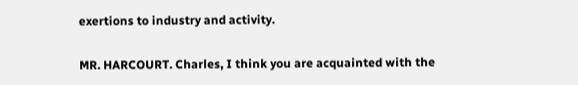exertions to industry and activity.

MR. HARCOURT. Charles, I think you are acquainted with the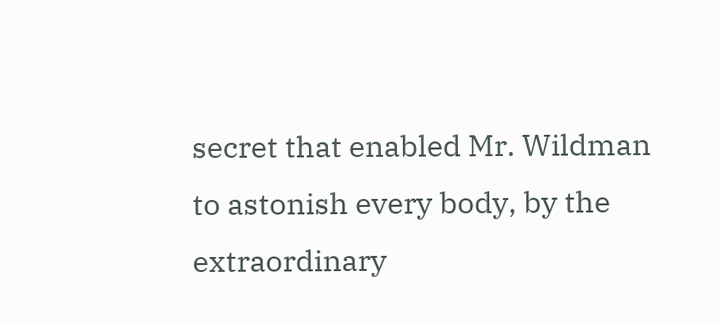secret that enabled Mr. Wildman to astonish every body, by the extraordinary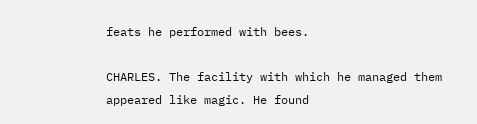feats he performed with bees.

CHARLES. The facility with which he managed them appeared like magic. He found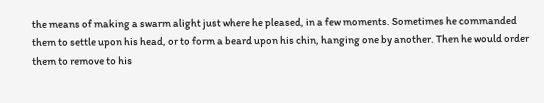the means of making a swarm alight just where he pleased, in a few moments. Sometimes he commanded them to settle upon his head, or to form a beard upon his chin, hanging one by another. Then he would order them to remove to his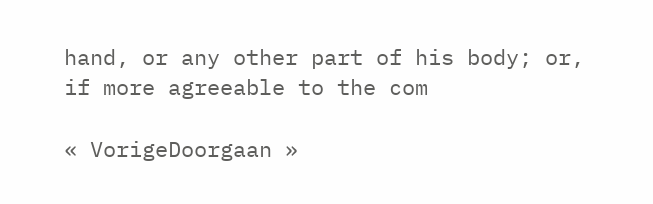hand, or any other part of his body; or, if more agreeable to the com

« VorigeDoorgaan »